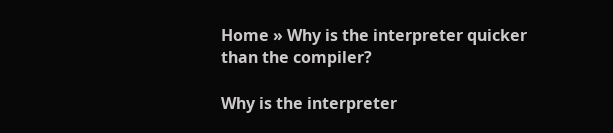Home » Why is the interpreter quicker than the compiler?

Why is the interpreter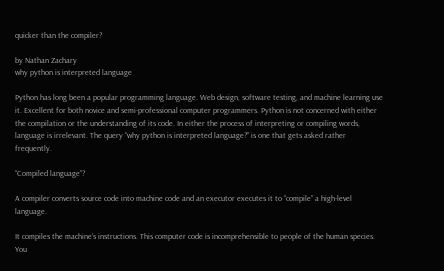quicker than the compiler?

by Nathan Zachary
why python is interpreted language

Python has long been a popular programming language. Web design, software testing, and machine learning use it. Excellent for both novice and semi-professional computer programmers. Python is not concerned with either the compilation or the understanding of its code. In either the process of interpreting or compiling words, language is irrelevant. The query “why python is interpreted language?” is one that gets asked rather frequently.

“Compiled language”?

A compiler converts source code into machine code and an executor executes it to “compile” a high-level language.

It compiles the machine’s instructions. This computer code is incomprehensible to people of the human species. You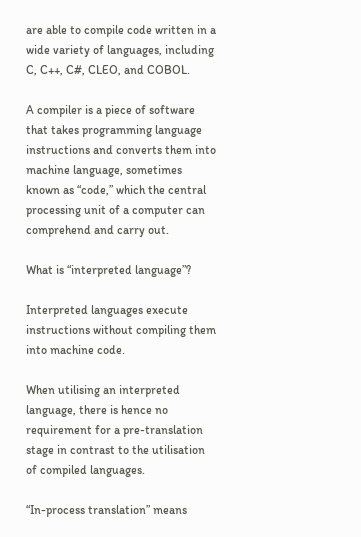are able to compile code written in a wide variety of languages, including C, C++, C#, CLEO, and COBOL.

A compiler is a piece of software that takes programming language instructions and converts them into machine language, sometimes known as “code,” which the central processing unit of a computer can comprehend and carry out.

What is “interpreted language”?

Interpreted languages execute instructions without compiling them into machine code.

When utilising an interpreted language, there is hence no requirement for a pre-translation stage in contrast to the utilisation of compiled languages.

“In-process translation” means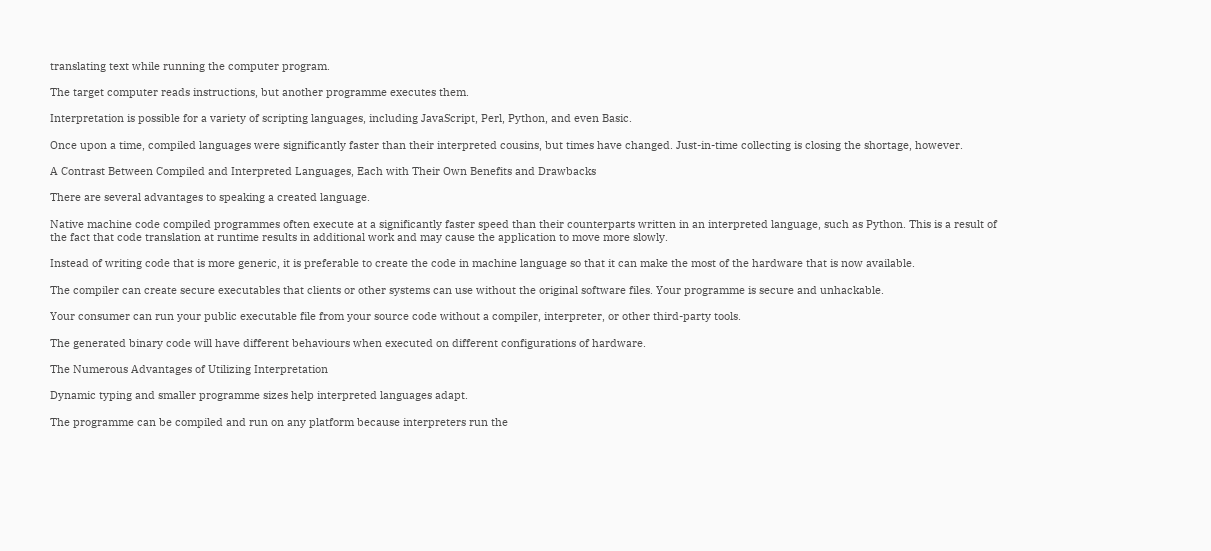translating text while running the computer program.

The target computer reads instructions, but another programme executes them.

Interpretation is possible for a variety of scripting languages, including JavaScript, Perl, Python, and even Basic.

Once upon a time, compiled languages were significantly faster than their interpreted cousins, but times have changed. Just-in-time collecting is closing the shortage, however.

A Contrast Between Compiled and Interpreted Languages, Each with Their Own Benefits and Drawbacks

There are several advantages to speaking a created language.

Native machine code compiled programmes often execute at a significantly faster speed than their counterparts written in an interpreted language, such as Python. This is a result of the fact that code translation at runtime results in additional work and may cause the application to move more slowly.

Instead of writing code that is more generic, it is preferable to create the code in machine language so that it can make the most of the hardware that is now available.

The compiler can create secure executables that clients or other systems can use without the original software files. Your programme is secure and unhackable.

Your consumer can run your public executable file from your source code without a compiler, interpreter, or other third-party tools.

The generated binary code will have different behaviours when executed on different configurations of hardware.

The Numerous Advantages of Utilizing Interpretation

Dynamic typing and smaller programme sizes help interpreted languages adapt.

The programme can be compiled and run on any platform because interpreters run the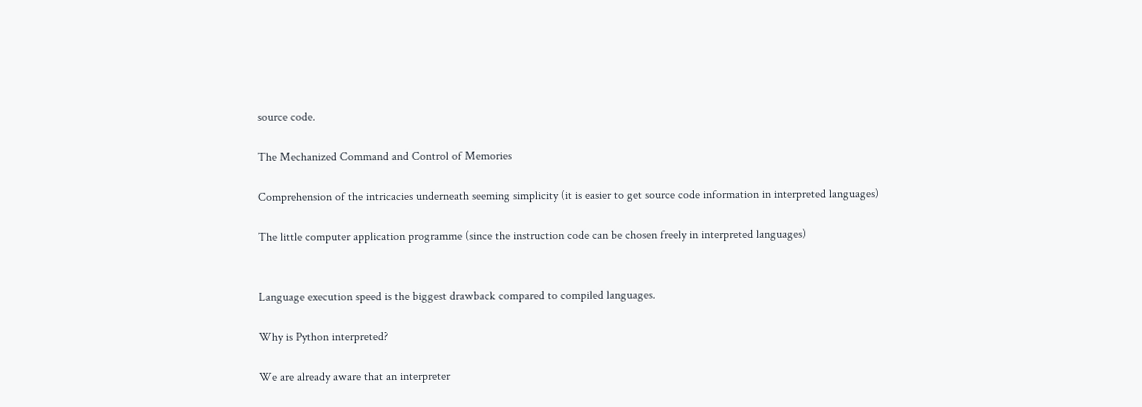source code.

The Mechanized Command and Control of Memories

Comprehension of the intricacies underneath seeming simplicity (it is easier to get source code information in interpreted languages)

The little computer application programme (since the instruction code can be chosen freely in interpreted languages)


Language execution speed is the biggest drawback compared to compiled languages.

Why is Python interpreted?

We are already aware that an interpreter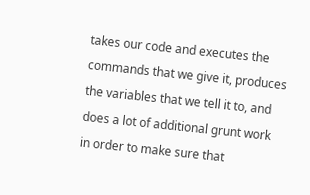takes our code and executes the commands that we give it, produces the variables that we tell it to, and does a lot of additional grunt work in order to make sure that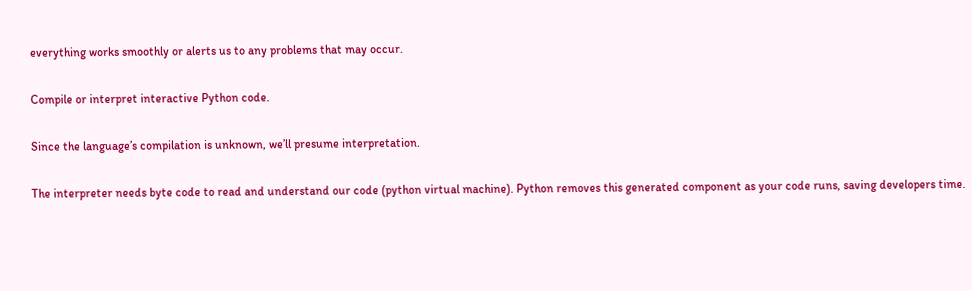everything works smoothly or alerts us to any problems that may occur.

Compile or interpret interactive Python code.

Since the language’s compilation is unknown, we’ll presume interpretation.

The interpreter needs byte code to read and understand our code (python virtual machine). Python removes this generated component as your code runs, saving developers time.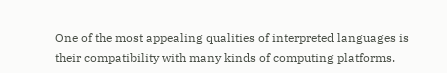One of the most appealing qualities of interpreted languages is their compatibility with many kinds of computing platforms.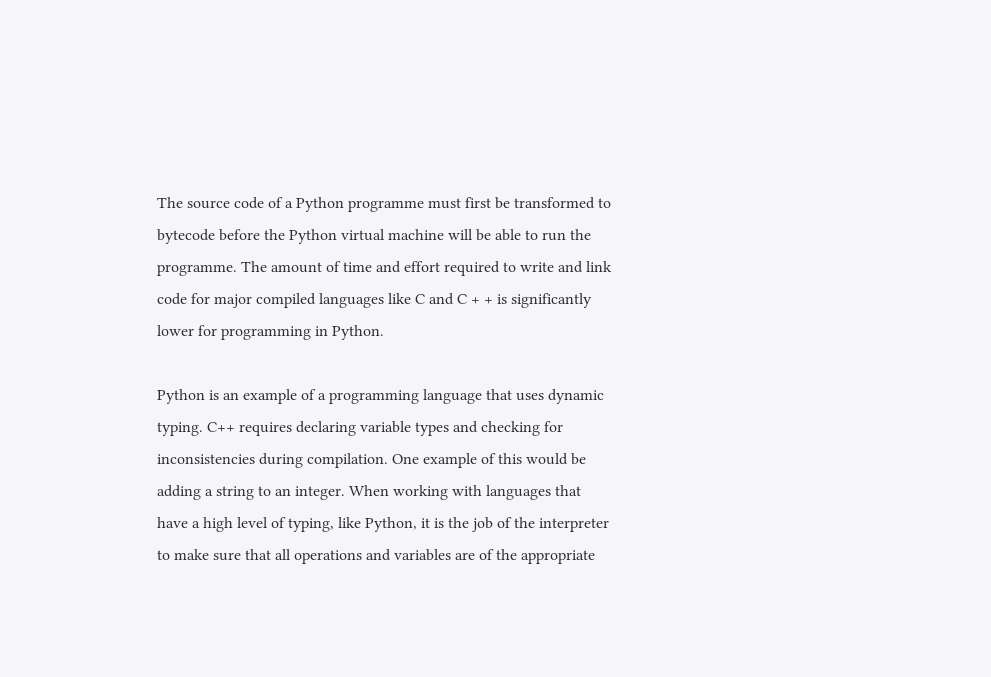The source code of a Python programme must first be transformed to bytecode before the Python virtual machine will be able to run the programme. The amount of time and effort required to write and link code for major compiled languages like C and C + + is significantly lower for programming in Python.

Python is an example of a programming language that uses dynamic typing. C++ requires declaring variable types and checking for inconsistencies during compilation. One example of this would be adding a string to an integer. When working with languages that have a high level of typing, like Python, it is the job of the interpreter to make sure that all operations and variables are of the appropriate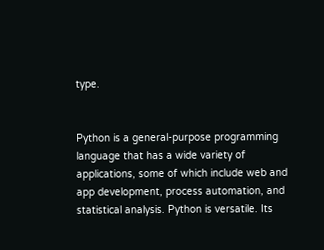type.


Python is a general-purpose programming language that has a wide variety of applications, some of which include web and app development, process automation, and statistical analysis. Python is versatile. Its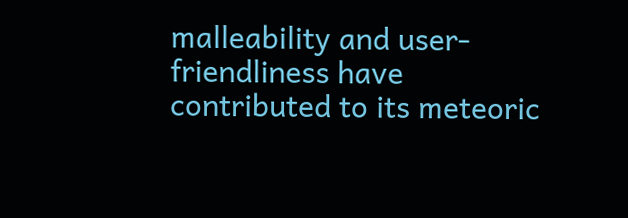malleability and user-friendliness have contributed to its meteoric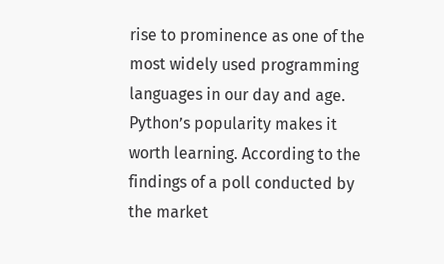rise to prominence as one of the most widely used programming languages in our day and age. Python’s popularity makes it worth learning. According to the findings of a poll conducted by the market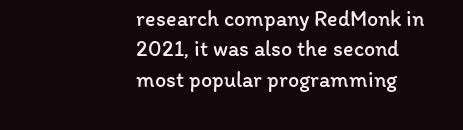research company RedMonk in 2021, it was also the second most popular programming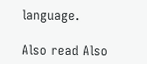language.

Also read Also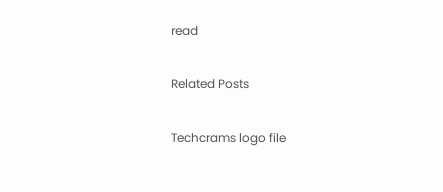read

Related Posts

Techcrams logo file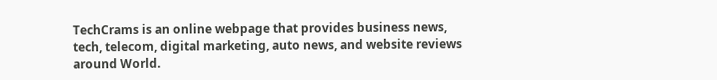TechCrams is an online webpage that provides business news, tech, telecom, digital marketing, auto news, and website reviews around World.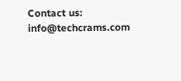Contact us: info@techcrams.com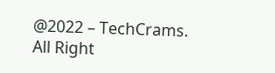@2022 – TechCrams. All Right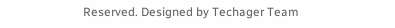Reserved. Designed by Techager Team